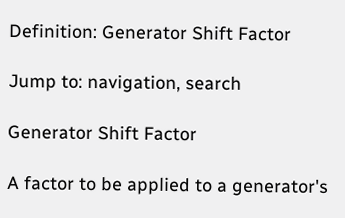Definition: Generator Shift Factor

Jump to: navigation, search

Generator Shift Factor

A factor to be applied to a generator's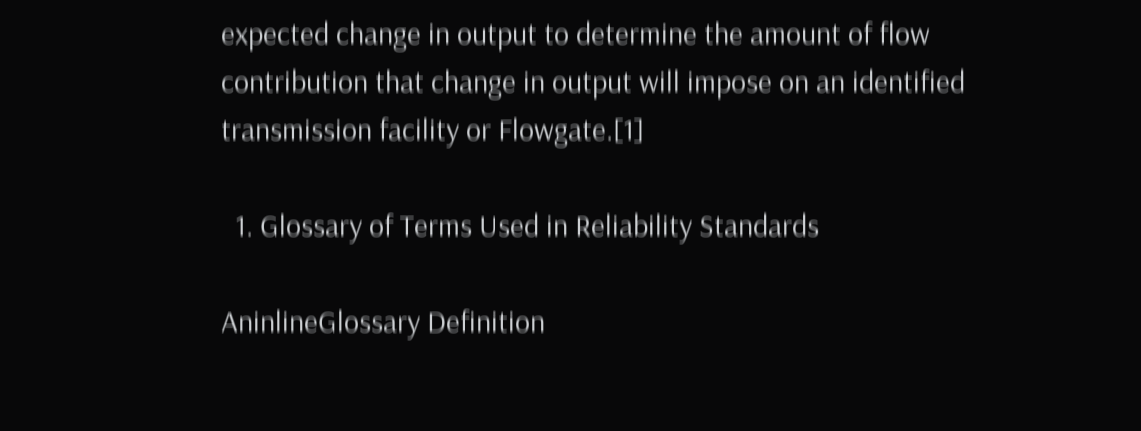expected change in output to determine the amount of flow contribution that change in output will impose on an identified transmission facility or Flowgate.[1]

  1. Glossary of Terms Used in Reliability Standards

AninlineGlossary Definition